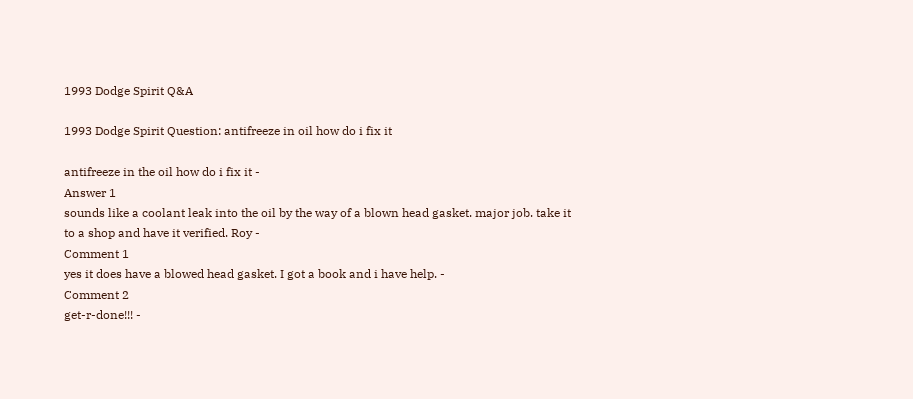1993 Dodge Spirit Q&A

1993 Dodge Spirit Question: antifreeze in oil how do i fix it

antifreeze in the oil how do i fix it -
Answer 1
sounds like a coolant leak into the oil by the way of a blown head gasket. major job. take it to a shop and have it verified. Roy -
Comment 1
yes it does have a blowed head gasket. I got a book and i have help. -
Comment 2
get-r-done!!! -